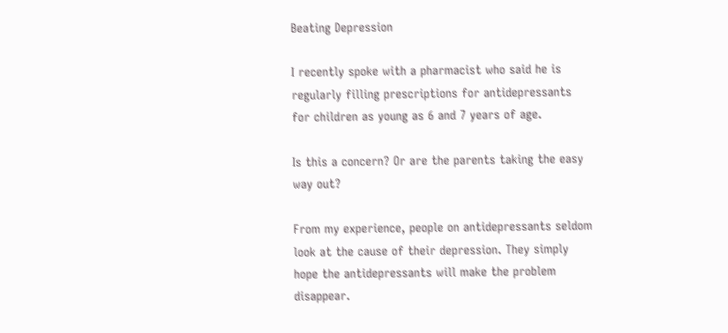Beating Depression

I recently spoke with a pharmacist who said he is regularly filling prescriptions for antidepressants for children as young as 6 and 7 years of age.

Is this a concern? Or are the parents taking the easy way out?

From my experience, people on antidepressants seldom look at the cause of their depression. They simply hope the antidepressants will make the problem disappear.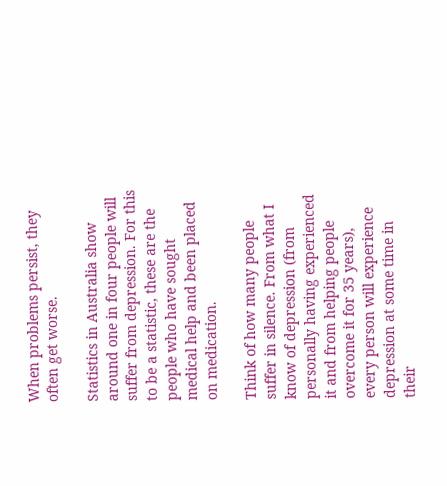When problems persist, they often get worse.

Statistics in Australia show around one in four people will suffer from depression. For this to be a statistic, these are the people who have sought medical help and been placed on medication.

Think of how many people suffer in silence. From what I know of depression (from personally having experienced it and from helping people overcome it for 35 years), every person will experience depression at some time in their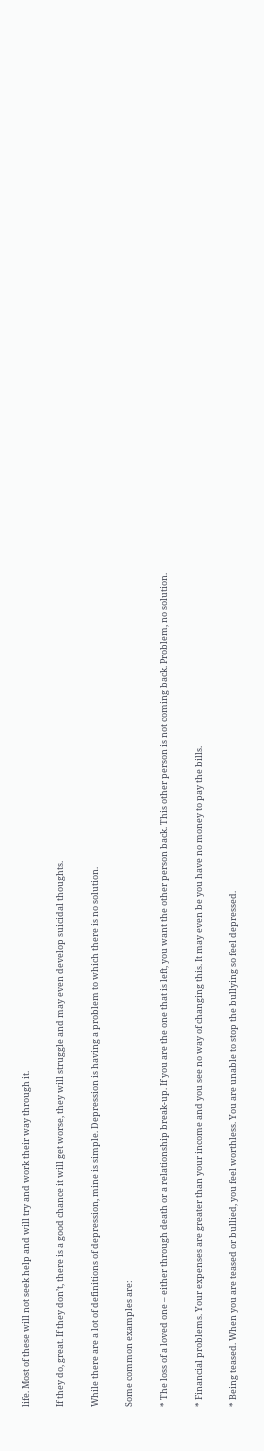life. Most of these will not seek help and will try and work their way through it.

If they do, great. If they don’t, there is a good chance it will get worse, they will struggle and may even develop suicidal thoughts.

While there are a lot of definitions of depression, mine is simple. Depression is having a problem to which there is no solution.

Some common examples are:

* The loss of a loved one – either through death or a relationship break-up. If you are the one that is left, you want the other person back. This other person is not coming back. Problem, no solution.

* Financial problems. Your expenses are greater than your income and you see no way of changing this. It may even be you have no money to pay the bills.

* Being teased. When you are teased or bullied, you feel worthless. You are unable to stop the bullying so feel depressed.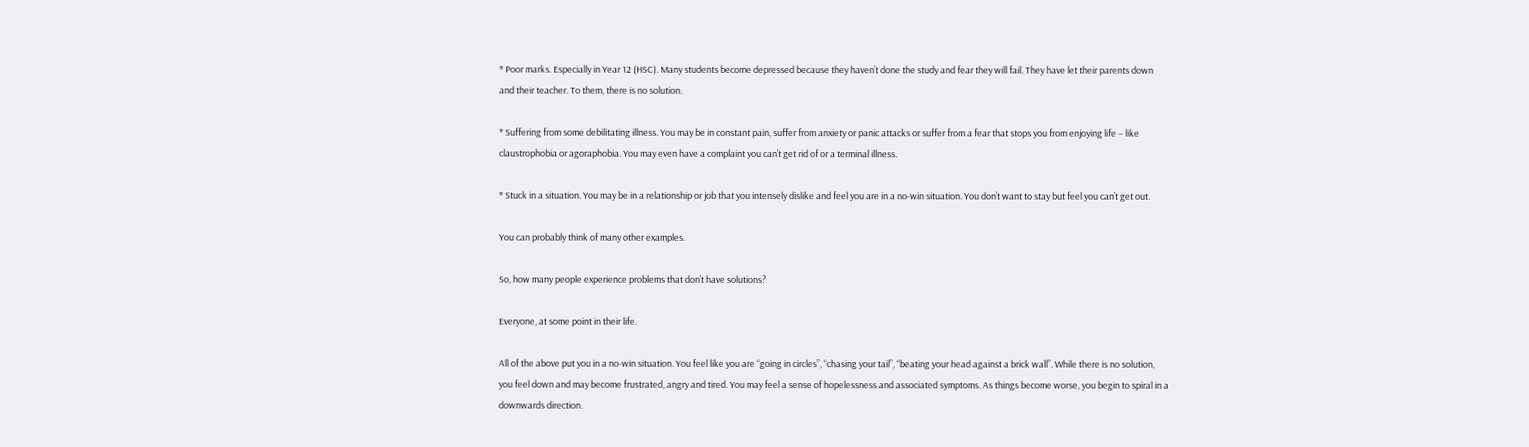* Poor marks. Especially in Year 12 (HSC). Many students become depressed because they haven’t done the study and fear they will fail. They have let their parents down and their teacher. To them, there is no solution.

* Suffering from some debilitating illness. You may be in constant pain, suffer from anxiety or panic attacks or suffer from a fear that stops you from enjoying life – like claustrophobia or agoraphobia. You may even have a complaint you can’t get rid of or a terminal illness.

* Stuck in a situation. You may be in a relationship or job that you intensely dislike and feel you are in a no-win situation. You don’t want to stay but feel you can’t get out.

You can probably think of many other examples.

So, how many people experience problems that don’t have solutions?

Everyone, at some point in their life.

All of the above put you in a no-win situation. You feel like you are “going in circles”, “chasing your tail”, “beating your head against a brick wall”. While there is no solution, you feel down and may become frustrated, angry and tired. You may feel a sense of hopelessness and associated symptoms. As things become worse, you begin to spiral in a downwards direction.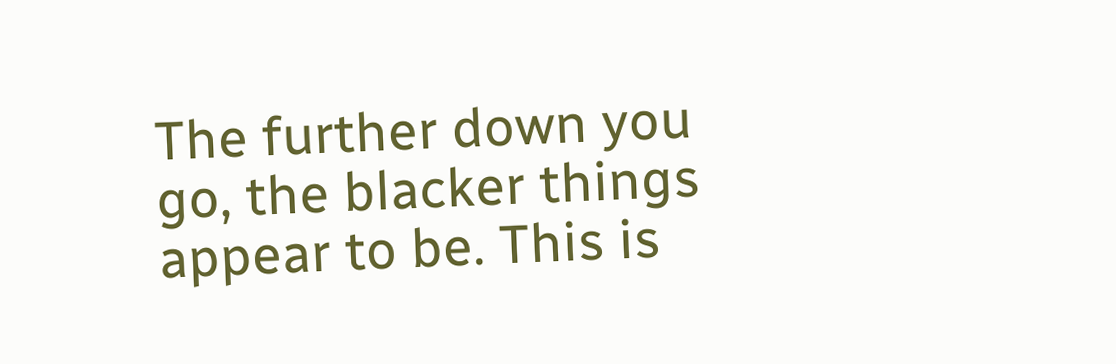The further down you go, the blacker things appear to be. This is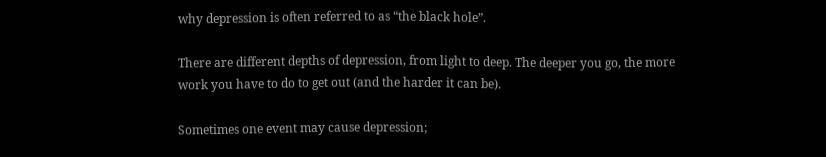why depression is often referred to as “the black hole”.

There are different depths of depression, from light to deep. The deeper you go, the more work you have to do to get out (and the harder it can be).

Sometimes one event may cause depression;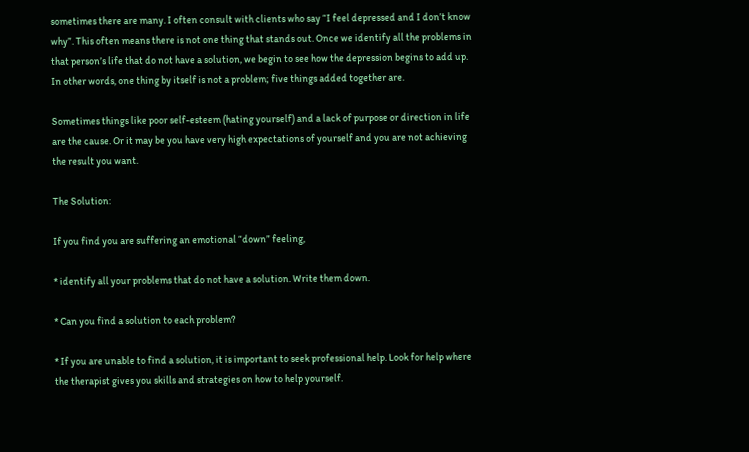sometimes there are many. I often consult with clients who say “I feel depressed and I don’t know why”. This often means there is not one thing that stands out. Once we identify all the problems in that person’s life that do not have a solution, we begin to see how the depression begins to add up. In other words, one thing by itself is not a problem; five things added together are.

Sometimes things like poor self-esteem (hating yourself) and a lack of purpose or direction in life are the cause. Or it may be you have very high expectations of yourself and you are not achieving the result you want.

The Solution:

If you find you are suffering an emotional “down” feeling,

* identify all your problems that do not have a solution. Write them down.

* Can you find a solution to each problem?

* If you are unable to find a solution, it is important to seek professional help. Look for help where the therapist gives you skills and strategies on how to help yourself.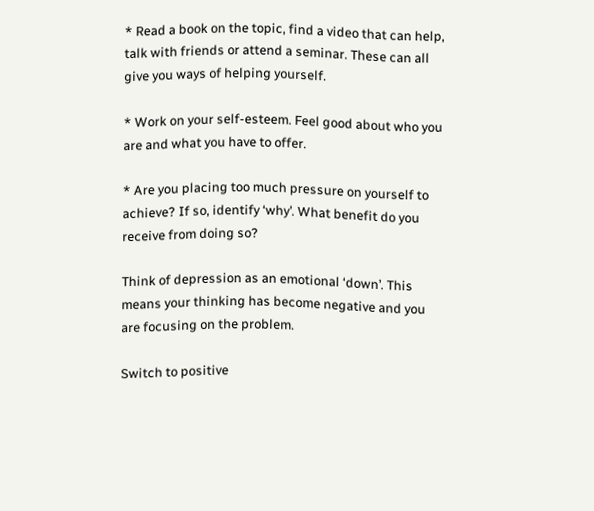* Read a book on the topic, find a video that can help, talk with friends or attend a seminar. These can all give you ways of helping yourself.

* Work on your self-esteem. Feel good about who you are and what you have to offer.

* Are you placing too much pressure on yourself to achieve? If so, identify ‘why’. What benefit do you receive from doing so?

Think of depression as an emotional ‘down’. This means your thinking has become negative and you are focusing on the problem.

Switch to positive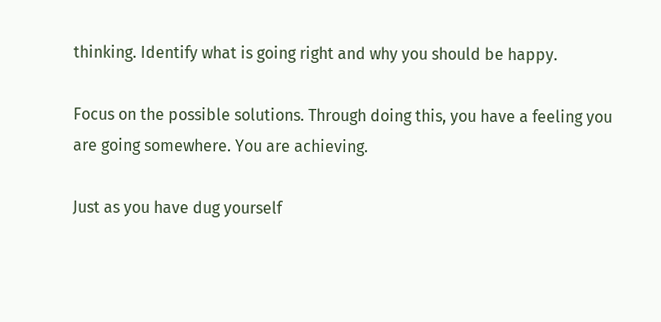thinking. Identify what is going right and why you should be happy.

Focus on the possible solutions. Through doing this, you have a feeling you are going somewhere. You are achieving.

Just as you have dug yourself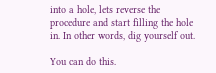into a hole, lets reverse the procedure and start filling the hole in. In other words, dig yourself out.

You can do this.